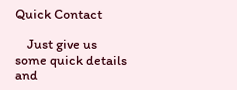Quick Contact

    Just give us some quick details and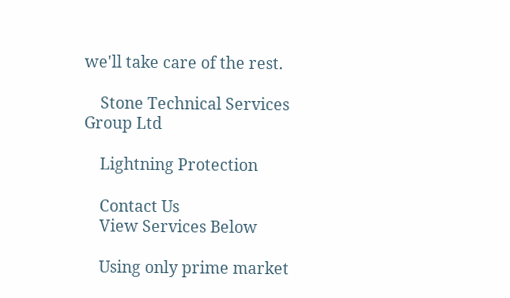we'll take care of the rest.

    Stone Technical Services Group Ltd

    Lightning Protection

    Contact Us
    View Services Below

    Using only prime market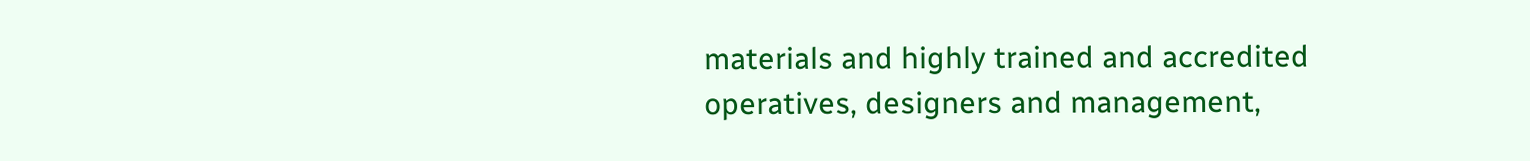materials and highly trained and accredited operatives, designers and management,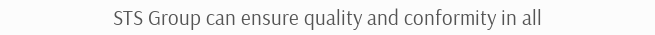STS Group can ensure quality and conformity in all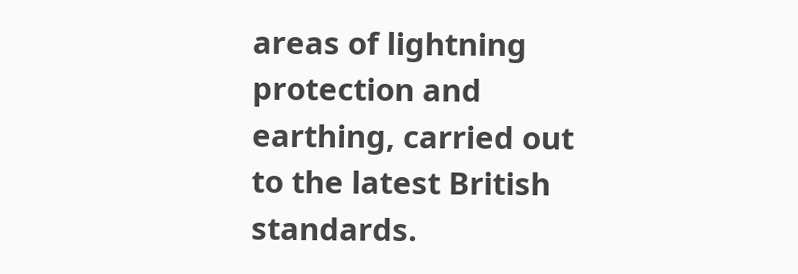areas of lightning protection and earthing, carried out to the latest British standards.